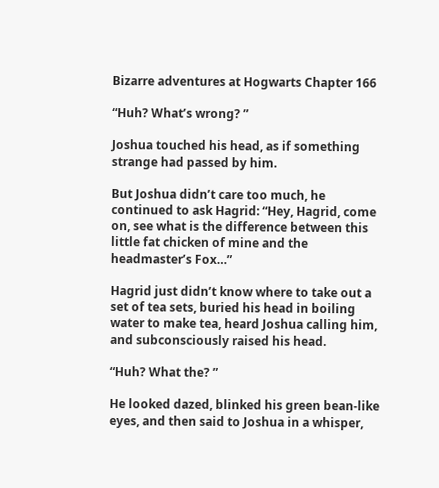Bizarre adventures at Hogwarts Chapter 166

“Huh? What’s wrong? ”

Joshua touched his head, as if something strange had passed by him.

But Joshua didn’t care too much, he continued to ask Hagrid: “Hey, Hagrid, come on, see what is the difference between this little fat chicken of mine and the headmaster’s Fox…”

Hagrid just didn’t know where to take out a set of tea sets, buried his head in boiling water to make tea, heard Joshua calling him, and subconsciously raised his head.

“Huh? What the? ”

He looked dazed, blinked his green bean-like eyes, and then said to Joshua in a whisper,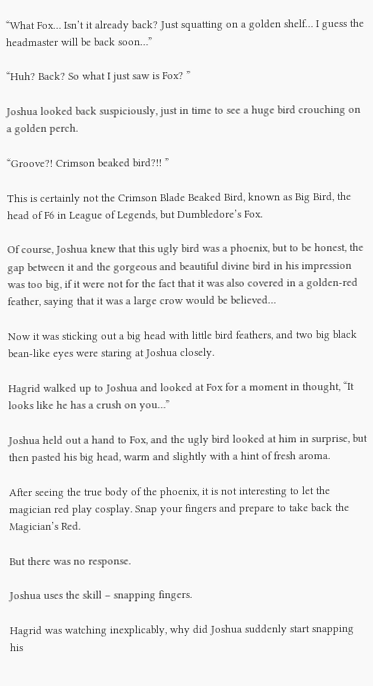“What Fox… Isn’t it already back? Just squatting on a golden shelf… I guess the headmaster will be back soon…”

“Huh? Back? So what I just saw is Fox? ”

Joshua looked back suspiciously, just in time to see a huge bird crouching on a golden perch.

“Groove?! Crimson beaked bird?!! ”

This is certainly not the Crimson Blade Beaked Bird, known as Big Bird, the head of F6 in League of Legends, but Dumbledore’s Fox.

Of course, Joshua knew that this ugly bird was a phoenix, but to be honest, the gap between it and the gorgeous and beautiful divine bird in his impression was too big, if it were not for the fact that it was also covered in a golden-red feather, saying that it was a large crow would be believed…

Now it was sticking out a big head with little bird feathers, and two big black bean-like eyes were staring at Joshua closely.

Hagrid walked up to Joshua and looked at Fox for a moment in thought, “It looks like he has a crush on you…”

Joshua held out a hand to Fox, and the ugly bird looked at him in surprise, but then pasted his big head, warm and slightly with a hint of fresh aroma.

After seeing the true body of the phoenix, it is not interesting to let the magician red play cosplay. Snap your fingers and prepare to take back the Magician’s Red.

But there was no response.

Joshua uses the skill – snapping fingers.

Hagrid was watching inexplicably, why did Joshua suddenly start snapping his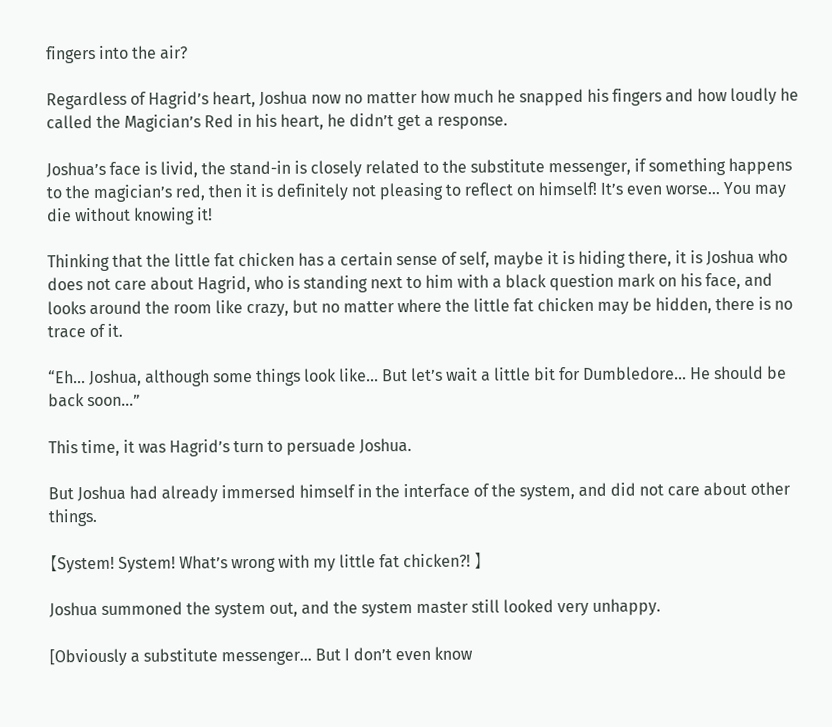fingers into the air?

Regardless of Hagrid’s heart, Joshua now no matter how much he snapped his fingers and how loudly he called the Magician’s Red in his heart, he didn’t get a response.

Joshua’s face is livid, the stand-in is closely related to the substitute messenger, if something happens to the magician’s red, then it is definitely not pleasing to reflect on himself! It’s even worse… You may die without knowing it!

Thinking that the little fat chicken has a certain sense of self, maybe it is hiding there, it is Joshua who does not care about Hagrid, who is standing next to him with a black question mark on his face, and looks around the room like crazy, but no matter where the little fat chicken may be hidden, there is no trace of it.

“Eh… Joshua, although some things look like… But let’s wait a little bit for Dumbledore… He should be back soon…”

This time, it was Hagrid’s turn to persuade Joshua.

But Joshua had already immersed himself in the interface of the system, and did not care about other things.

【System! System! What’s wrong with my little fat chicken?! 】

Joshua summoned the system out, and the system master still looked very unhappy.

[Obviously a substitute messenger… But I don’t even know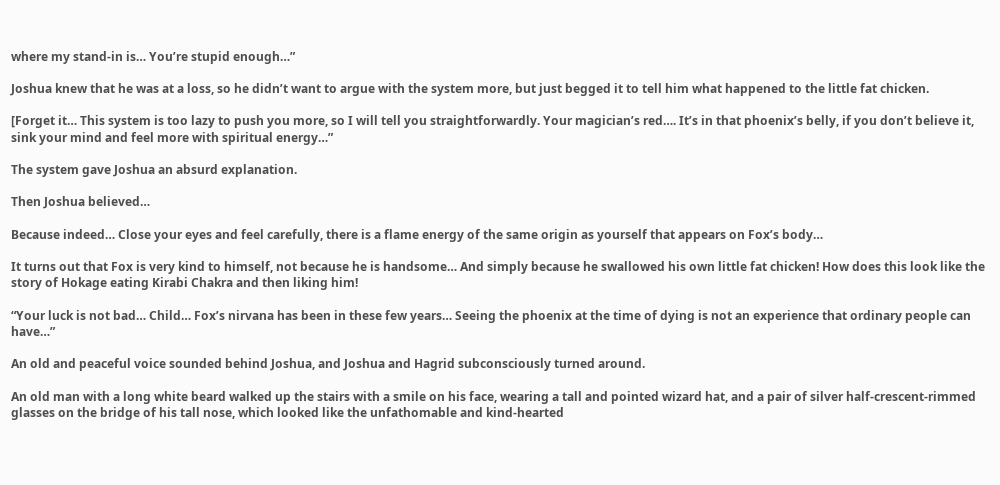where my stand-in is… You’re stupid enough…”

Joshua knew that he was at a loss, so he didn’t want to argue with the system more, but just begged it to tell him what happened to the little fat chicken.

[Forget it… This system is too lazy to push you more, so I will tell you straightforwardly. Your magician’s red…. It’s in that phoenix’s belly, if you don’t believe it, sink your mind and feel more with spiritual energy…”

The system gave Joshua an absurd explanation.

Then Joshua believed…

Because indeed… Close your eyes and feel carefully, there is a flame energy of the same origin as yourself that appears on Fox’s body…

It turns out that Fox is very kind to himself, not because he is handsome… And simply because he swallowed his own little fat chicken! How does this look like the story of Hokage eating Kirabi Chakra and then liking him!

“Your luck is not bad… Child… Fox’s nirvana has been in these few years… Seeing the phoenix at the time of dying is not an experience that ordinary people can have…”

An old and peaceful voice sounded behind Joshua, and Joshua and Hagrid subconsciously turned around.

An old man with a long white beard walked up the stairs with a smile on his face, wearing a tall and pointed wizard hat, and a pair of silver half-crescent-rimmed glasses on the bridge of his tall nose, which looked like the unfathomable and kind-hearted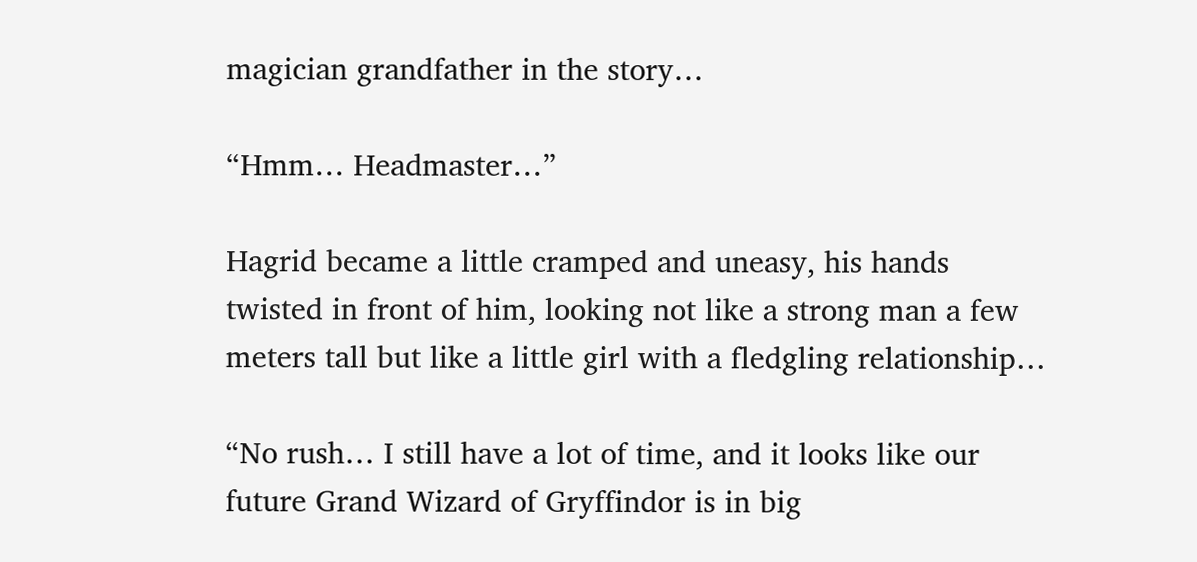magician grandfather in the story…

“Hmm… Headmaster…”

Hagrid became a little cramped and uneasy, his hands twisted in front of him, looking not like a strong man a few meters tall but like a little girl with a fledgling relationship…

“No rush… I still have a lot of time, and it looks like our future Grand Wizard of Gryffindor is in big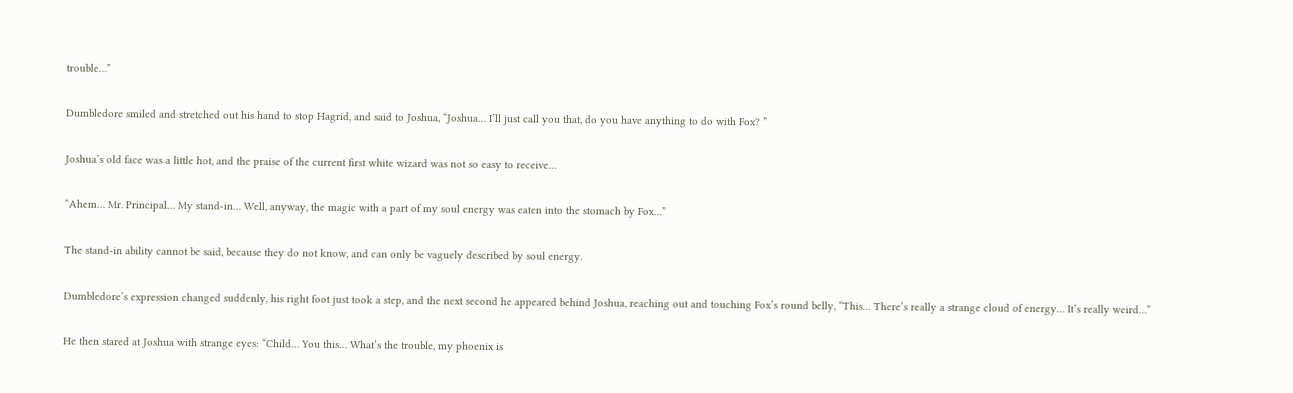trouble…”

Dumbledore smiled and stretched out his hand to stop Hagrid, and said to Joshua, “Joshua… I’ll just call you that, do you have anything to do with Fox? ”

Joshua’s old face was a little hot, and the praise of the current first white wizard was not so easy to receive…

“Ahem… Mr. Principal… My stand-in… Well, anyway, the magic with a part of my soul energy was eaten into the stomach by Fox…”

The stand-in ability cannot be said, because they do not know, and can only be vaguely described by soul energy.

Dumbledore’s expression changed suddenly, his right foot just took a step, and the next second he appeared behind Joshua, reaching out and touching Fox’s round belly, “This… There’s really a strange cloud of energy… It’s really weird…”

He then stared at Joshua with strange eyes: “Child… You this… What’s the trouble, my phoenix is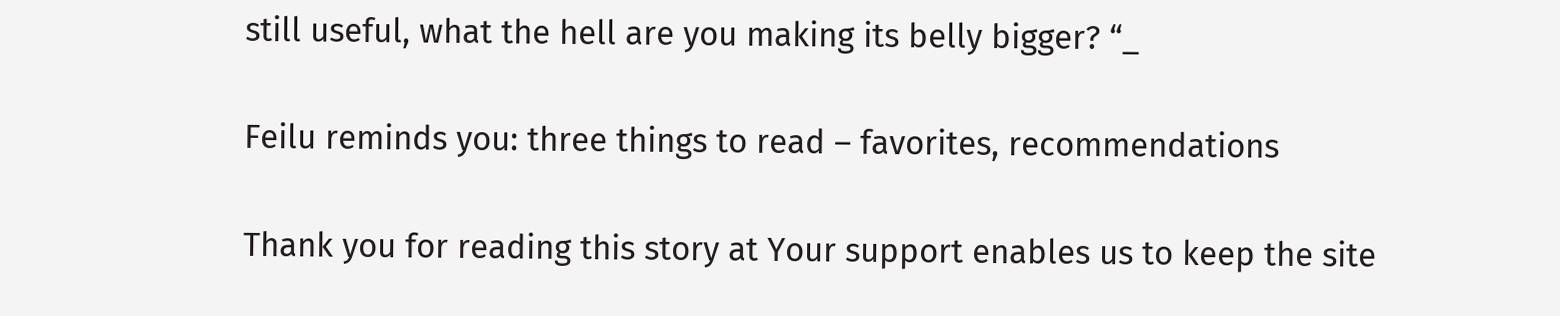still useful, what the hell are you making its belly bigger? “_

Feilu reminds you: three things to read – favorites, recommendations

Thank you for reading this story at Your support enables us to keep the site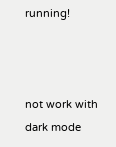running!



not work with dark mode